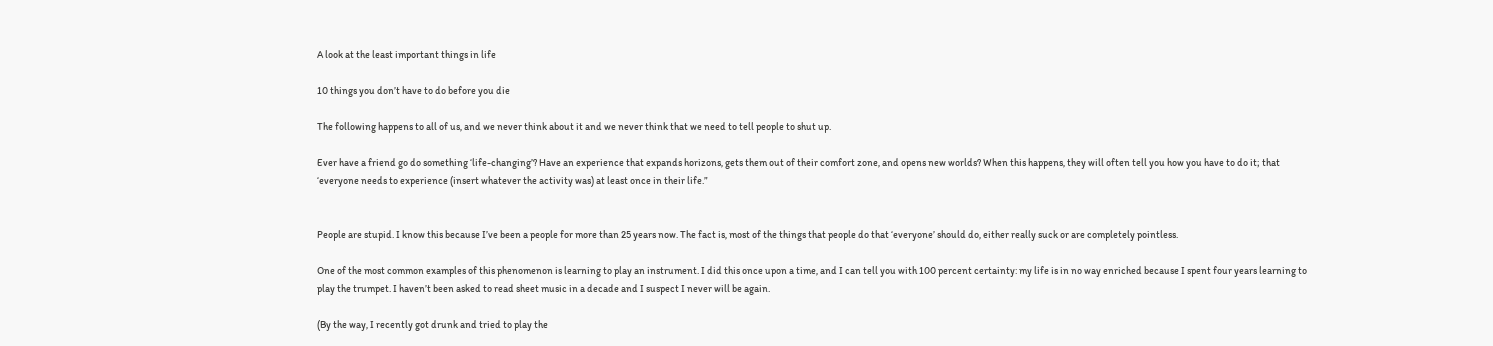A look at the least important things in life

10 things you don’t have to do before you die

The following happens to all of us, and we never think about it and we never think that we need to tell people to shut up.

Ever have a friend go do something ‘life-changing’? Have an experience that expands horizons, gets them out of their comfort zone, and opens new worlds? When this happens, they will often tell you how you have to do it; that ‘everyone needs to experience (insert whatever the activity was) at least once in their life.”


People are stupid. I know this because I’ve been a people for more than 25 years now. The fact is, most of the things that people do that ‘everyone’ should do, either really suck or are completely pointless.

One of the most common examples of this phenomenon is learning to play an instrument. I did this once upon a time, and I can tell you with 100 percent certainty: my life is in no way enriched because I spent four years learning to play the trumpet. I haven’t been asked to read sheet music in a decade and I suspect I never will be again.

(By the way, I recently got drunk and tried to play the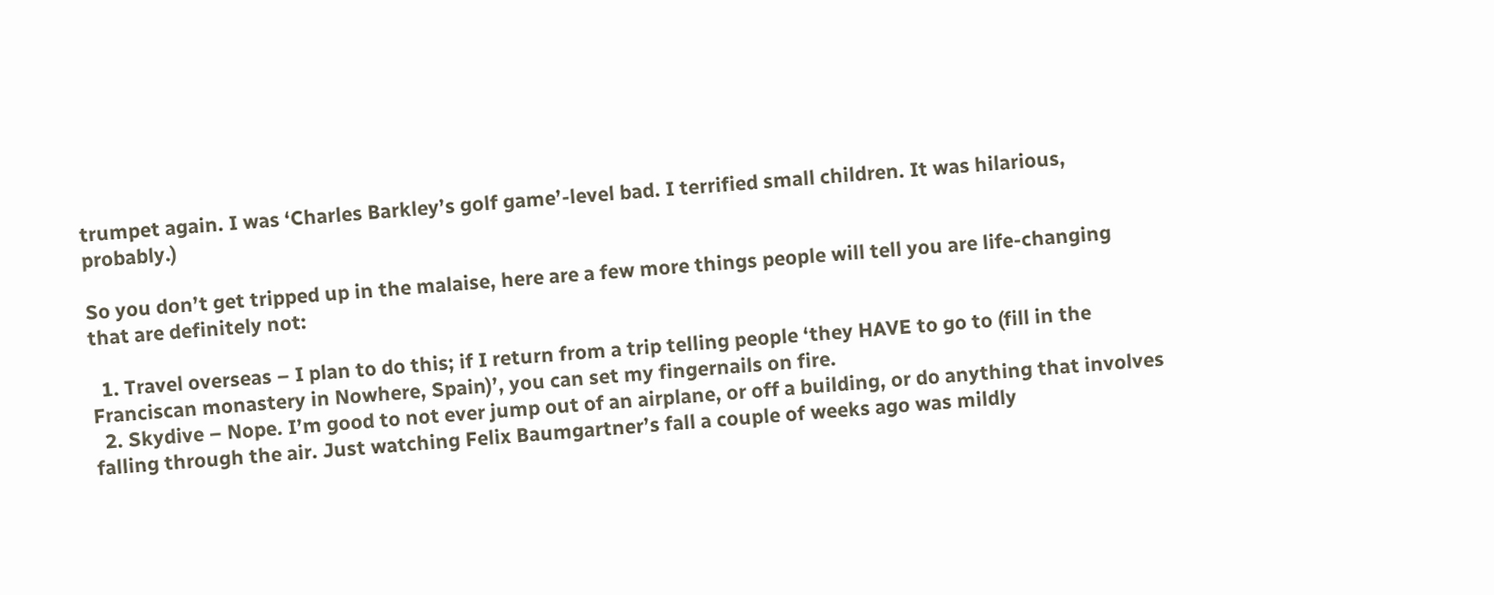trumpet again. I was ‘Charles Barkley’s golf game’-level bad. I terrified small children. It was hilarious, probably.)

So you don’t get tripped up in the malaise, here are a few more things people will tell you are life-changing that are definitely not:

  1. Travel overseas – I plan to do this; if I return from a trip telling people ‘they HAVE to go to (fill in the Franciscan monastery in Nowhere, Spain)’, you can set my fingernails on fire.
  2. Skydive – Nope. I’m good to not ever jump out of an airplane, or off a building, or do anything that involves falling through the air. Just watching Felix Baumgartner’s fall a couple of weeks ago was mildly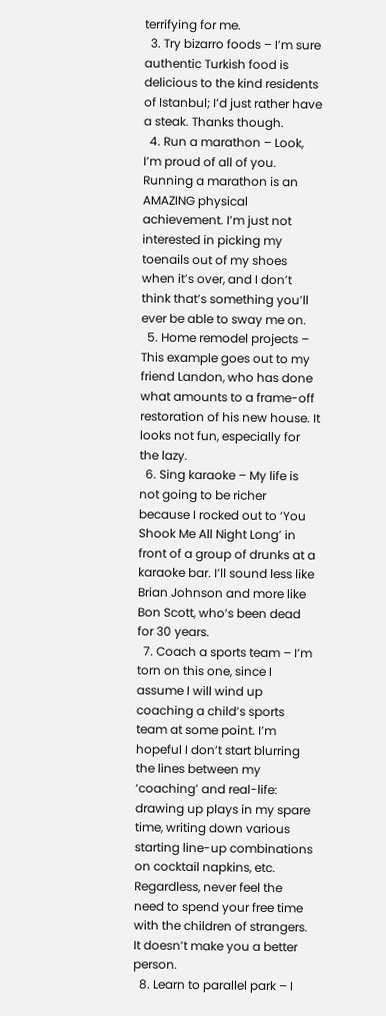terrifying for me.
  3. Try bizarro foods – I’m sure authentic Turkish food is delicious to the kind residents of Istanbul; I’d just rather have a steak. Thanks though.
  4. Run a marathon – Look, I’m proud of all of you. Running a marathon is an AMAZING physical achievement. I’m just not interested in picking my toenails out of my shoes when it’s over, and I don’t think that’s something you’ll ever be able to sway me on.
  5. Home remodel projects – This example goes out to my friend Landon, who has done what amounts to a frame-off restoration of his new house. It looks not fun, especially for the lazy.
  6. Sing karaoke – My life is not going to be richer because I rocked out to ‘You Shook Me All Night Long’ in front of a group of drunks at a karaoke bar. I’ll sound less like Brian Johnson and more like Bon Scott, who’s been dead for 30 years.
  7. Coach a sports team – I’m torn on this one, since I assume I will wind up coaching a child’s sports team at some point. I’m hopeful I don’t start blurring the lines between my ‘coaching’ and real-life: drawing up plays in my spare time, writing down various starting line-up combinations on cocktail napkins, etc. Regardless, never feel the need to spend your free time with the children of strangers. It doesn’t make you a better person.
  8. Learn to parallel park – I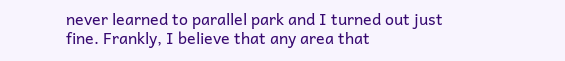never learned to parallel park and I turned out just fine. Frankly, I believe that any area that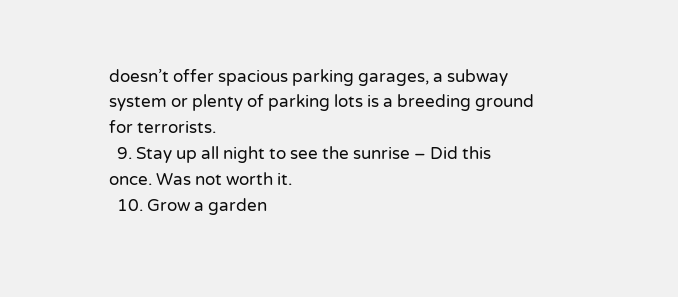doesn’t offer spacious parking garages, a subway system or plenty of parking lots is a breeding ground for terrorists.
  9. Stay up all night to see the sunrise – Did this once. Was not worth it.
  10. Grow a garden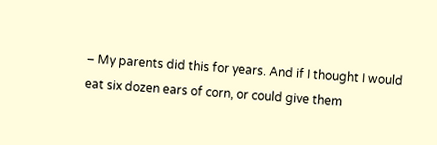– My parents did this for years. And if I thought I would eat six dozen ears of corn, or could give them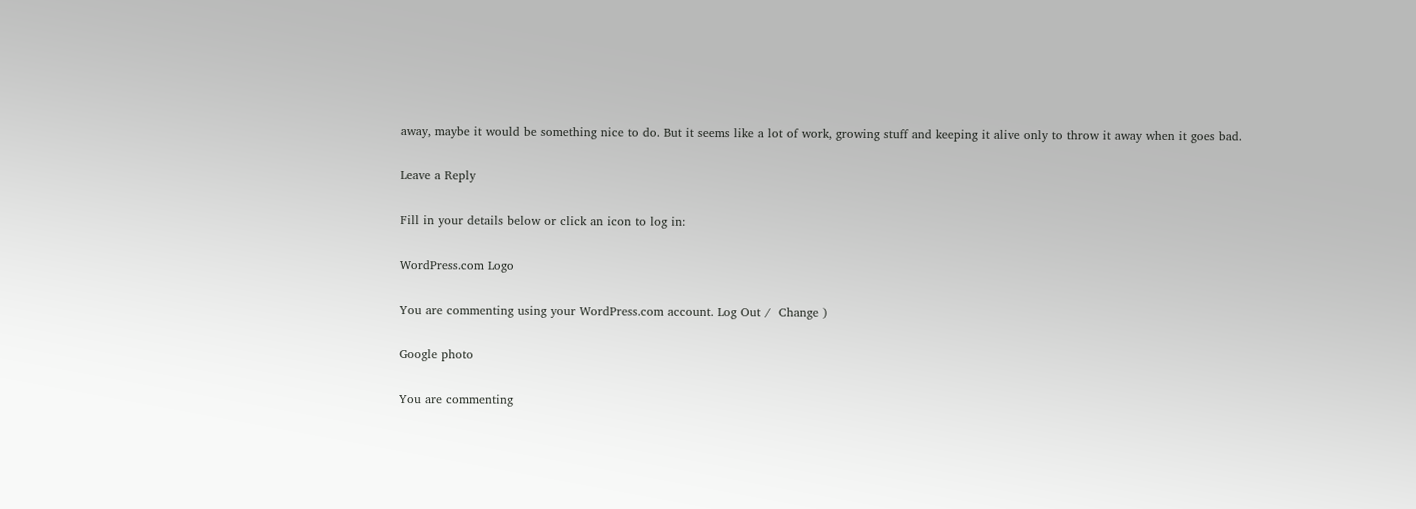away, maybe it would be something nice to do. But it seems like a lot of work, growing stuff and keeping it alive only to throw it away when it goes bad.

Leave a Reply

Fill in your details below or click an icon to log in:

WordPress.com Logo

You are commenting using your WordPress.com account. Log Out /  Change )

Google photo

You are commenting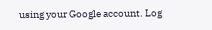using your Google account. Log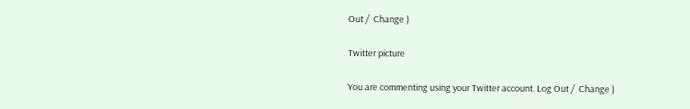Out /  Change )

Twitter picture

You are commenting using your Twitter account. Log Out /  Change )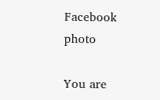Facebook photo

You are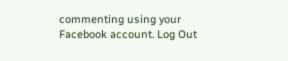commenting using your Facebook account. Log Out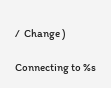/  Change )

Connecting to %s